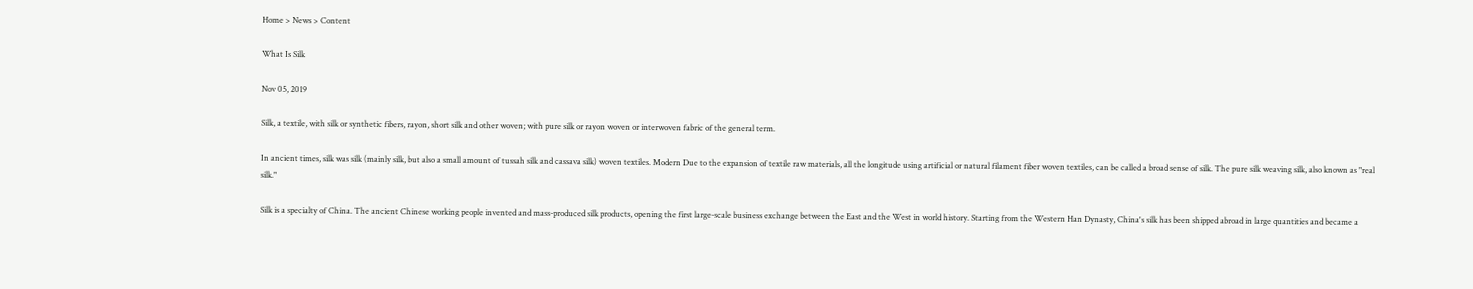Home > News > Content

What Is Silk

Nov 05, 2019

Silk, a textile, with silk or synthetic fibers, rayon, short silk and other woven; with pure silk or rayon woven or interwoven fabric of the general term.

In ancient times, silk was silk (mainly silk, but also a small amount of tussah silk and cassava silk) woven textiles. Modern Due to the expansion of textile raw materials, all the longitude using artificial or natural filament fiber woven textiles, can be called a broad sense of silk. The pure silk weaving silk, also known as "real silk."

Silk is a specialty of China. The ancient Chinese working people invented and mass-produced silk products, opening the first large-scale business exchange between the East and the West in world history. Starting from the Western Han Dynasty, China's silk has been shipped abroad in large quantities and became a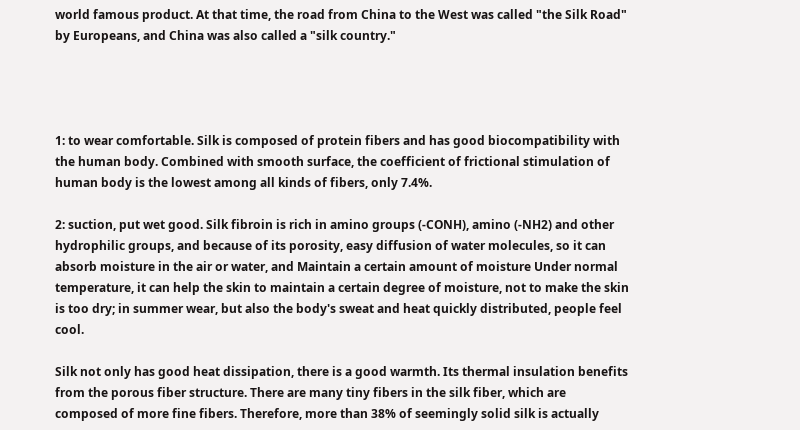world famous product. At that time, the road from China to the West was called "the Silk Road" by Europeans, and China was also called a "silk country."




1: to wear comfortable. Silk is composed of protein fibers and has good biocompatibility with the human body. Combined with smooth surface, the coefficient of frictional stimulation of human body is the lowest among all kinds of fibers, only 7.4%.

2: suction, put wet good. Silk fibroin is rich in amino groups (-CONH), amino (-NH2) and other hydrophilic groups, and because of its porosity, easy diffusion of water molecules, so it can absorb moisture in the air or water, and Maintain a certain amount of moisture Under normal temperature, it can help the skin to maintain a certain degree of moisture, not to make the skin is too dry; in summer wear, but also the body's sweat and heat quickly distributed, people feel cool.

Silk not only has good heat dissipation, there is a good warmth. Its thermal insulation benefits from the porous fiber structure. There are many tiny fibers in the silk fiber, which are composed of more fine fibers. Therefore, more than 38% of seemingly solid silk is actually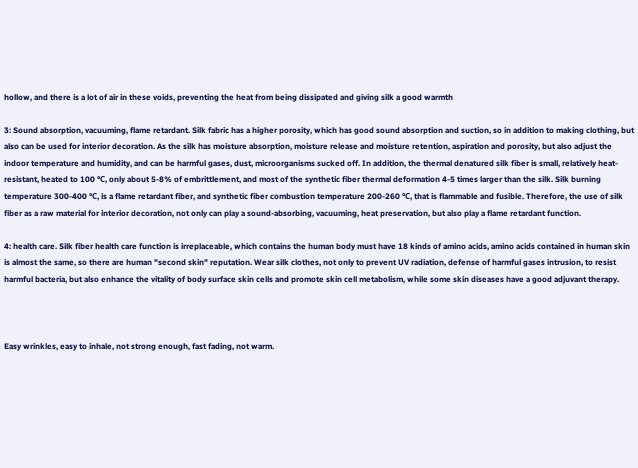hollow, and there is a lot of air in these voids, preventing the heat from being dissipated and giving silk a good warmth

3: Sound absorption, vacuuming, flame retardant. Silk fabric has a higher porosity, which has good sound absorption and suction, so in addition to making clothing, but also can be used for interior decoration. As the silk has moisture absorption, moisture release and moisture retention, aspiration and porosity, but also adjust the indoor temperature and humidity, and can be harmful gases, dust, microorganisms sucked off. In addition, the thermal denatured silk fiber is small, relatively heat-resistant, heated to 100 ℃, only about 5-8% of embrittlement, and most of the synthetic fiber thermal deformation 4-5 times larger than the silk. Silk burning temperature 300-400 ℃, is a flame retardant fiber, and synthetic fiber combustion temperature 200-260 ℃, that is flammable and fusible. Therefore, the use of silk fiber as a raw material for interior decoration, not only can play a sound-absorbing, vacuuming, heat preservation, but also play a flame retardant function.

4: health care. Silk fiber health care function is irreplaceable, which contains the human body must have 18 kinds of amino acids, amino acids contained in human skin is almost the same, so there are human "second skin" reputation. Wear silk clothes, not only to prevent UV radiation, defense of harmful gases intrusion, to resist harmful bacteria, but also enhance the vitality of body surface skin cells and promote skin cell metabolism, while some skin diseases have a good adjuvant therapy.



Easy wrinkles, easy to inhale, not strong enough, fast fading, not warm.